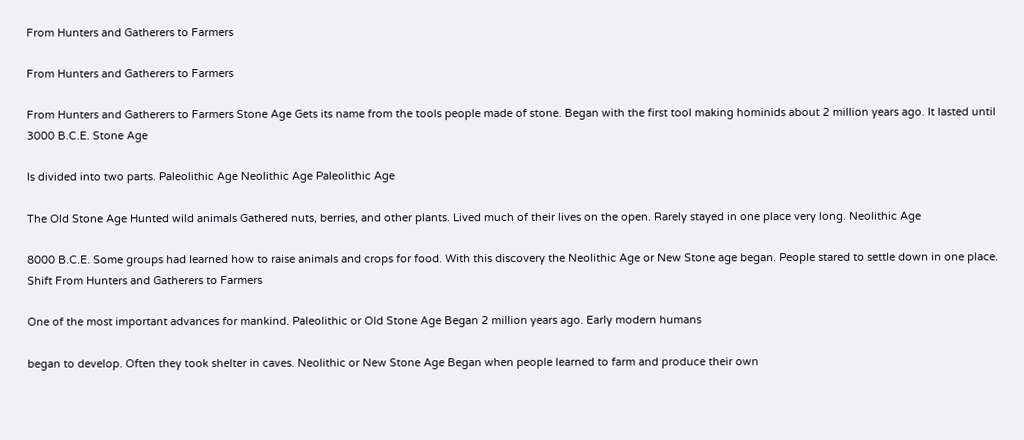From Hunters and Gatherers to Farmers

From Hunters and Gatherers to Farmers

From Hunters and Gatherers to Farmers Stone Age Gets its name from the tools people made of stone. Began with the first tool making hominids about 2 million years ago. It lasted until 3000 B.C.E. Stone Age

Is divided into two parts. Paleolithic Age Neolithic Age Paleolithic Age

The Old Stone Age Hunted wild animals Gathered nuts, berries, and other plants. Lived much of their lives on the open. Rarely stayed in one place very long. Neolithic Age

8000 B.C.E. Some groups had learned how to raise animals and crops for food. With this discovery the Neolithic Age or New Stone age began. People stared to settle down in one place. Shift From Hunters and Gatherers to Farmers

One of the most important advances for mankind. Paleolithic or Old Stone Age Began 2 million years ago. Early modern humans

began to develop. Often they took shelter in caves. Neolithic or New Stone Age Began when people learned to farm and produce their own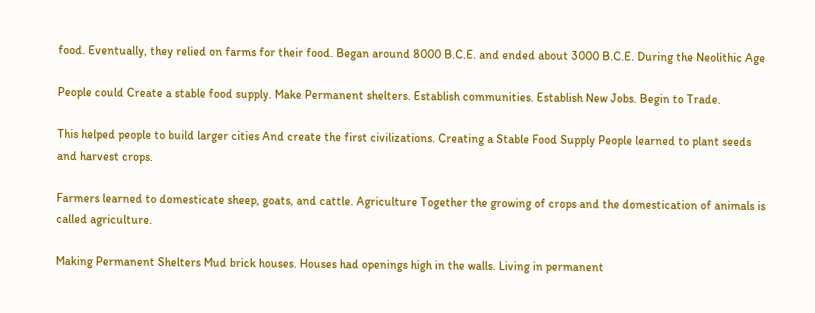food. Eventually, they relied on farms for their food. Began around 8000 B.C.E. and ended about 3000 B.C.E. During the Neolithic Age

People could Create a stable food supply. Make Permanent shelters. Establish communities. Establish New Jobs. Begin to Trade.

This helped people to build larger cities And create the first civilizations. Creating a Stable Food Supply People learned to plant seeds and harvest crops.

Farmers learned to domesticate sheep, goats, and cattle. Agriculture Together the growing of crops and the domestication of animals is called agriculture.

Making Permanent Shelters Mud brick houses. Houses had openings high in the walls. Living in permanent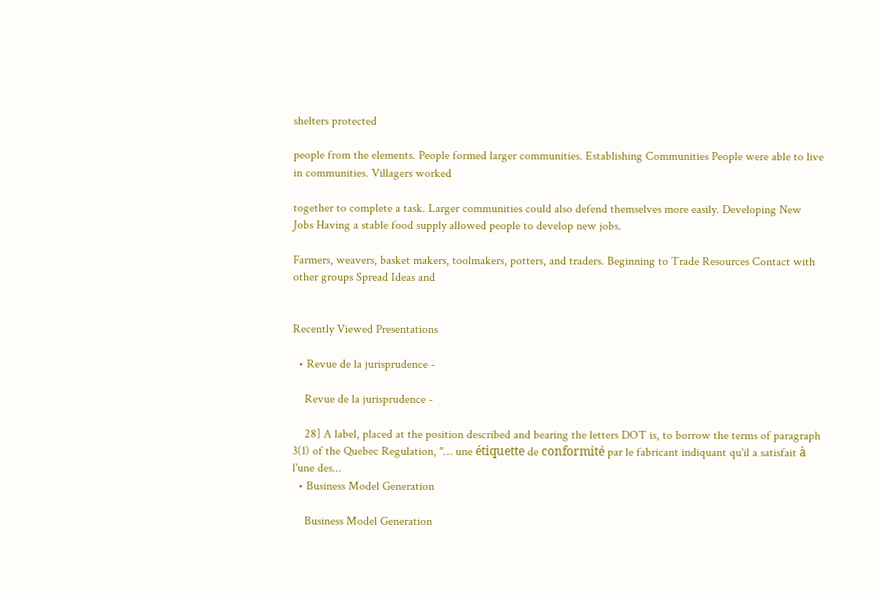shelters protected

people from the elements. People formed larger communities. Establishing Communities People were able to live in communities. Villagers worked

together to complete a task. Larger communities could also defend themselves more easily. Developing New Jobs Having a stable food supply allowed people to develop new jobs.

Farmers, weavers, basket makers, toolmakers, potters, and traders. Beginning to Trade Resources Contact with other groups Spread Ideas and


Recently Viewed Presentations

  • Revue de la jurisprudence -

    Revue de la jurisprudence -

    28] A label, placed at the position described and bearing the letters DOT is, to borrow the terms of paragraph 3(1) of the Quebec Regulation, "… une étiquette de conformité par le fabricant indiquant qu'il a satisfait à l'une des...
  • Business Model Generation

    Business Model Generation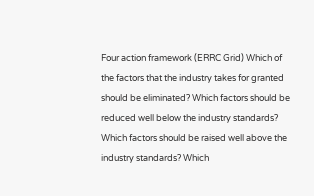Four action framework (ERRC Grid) Which of the factors that the industry takes for granted should be eliminated? Which factors should be reduced well below the industry standards? Which factors should be raised well above the industry standards? Which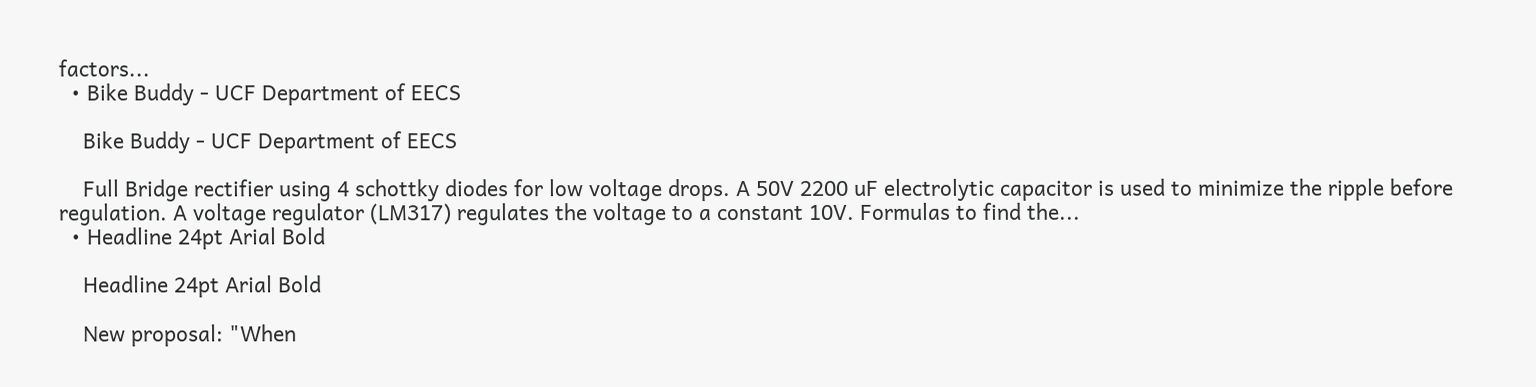factors...
  • Bike Buddy - UCF Department of EECS

    Bike Buddy - UCF Department of EECS

    Full Bridge rectifier using 4 schottky diodes for low voltage drops. A 50V 2200 uF electrolytic capacitor is used to minimize the ripple before regulation. A voltage regulator (LM317) regulates the voltage to a constant 10V. Formulas to find the...
  • Headline 24pt Arial Bold

    Headline 24pt Arial Bold

    New proposal: "When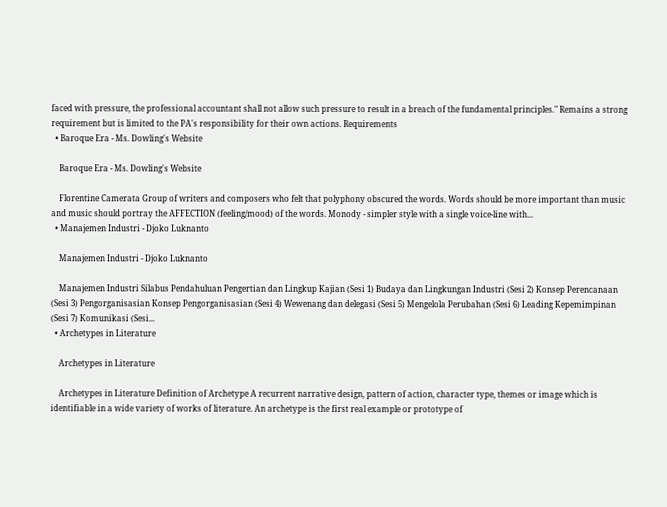faced with pressure, the professional accountant shall not allow such pressure to result in a breach of the fundamental principles." Remains a strong requirement but is limited to the PA's responsibility for their own actions. Requirements
  • Baroque Era - Ms. Dowling's Website

    Baroque Era - Ms. Dowling's Website

    Florentine Camerata Group of writers and composers who felt that polyphony obscured the words. Words should be more important than music and music should portray the AFFECTION (feeling/mood) of the words. Monody - simpler style with a single voice-line with...
  • Manajemen Industri - Djoko Luknanto

    Manajemen Industri - Djoko Luknanto

    Manajemen Industri Silabus Pendahuluan Pengertian dan Lingkup Kajian (Sesi 1) Budaya dan Lingkungan Industri (Sesi 2) Konsep Perencanaan (Sesi 3) Pengorganisasian Konsep Pengorganisasian (Sesi 4) Wewenang dan delegasi (Sesi 5) Mengelola Perubahan (Sesi 6) Leading Kepemimpinan (Sesi 7) Komunikasi (Sesi...
  • Archetypes in Literature

    Archetypes in Literature

    Archetypes in Literature Definition of Archetype A recurrent narrative design, pattern of action, character type, themes or image which is identifiable in a wide variety of works of literature. An archetype is the first real example or prototype of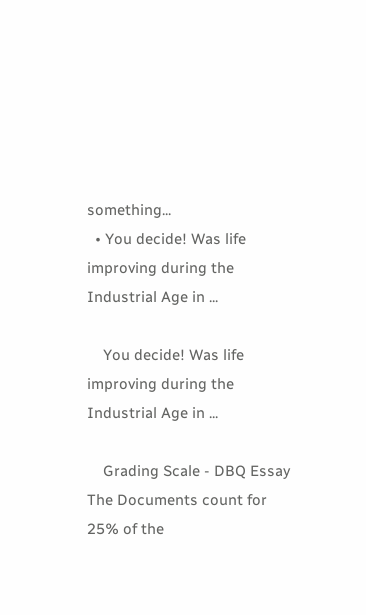something...
  • You decide! Was life improving during the Industrial Age in ...

    You decide! Was life improving during the Industrial Age in ...

    Grading Scale - DBQ Essay The Documents count for 25% of the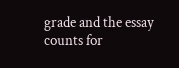grade and the essay counts for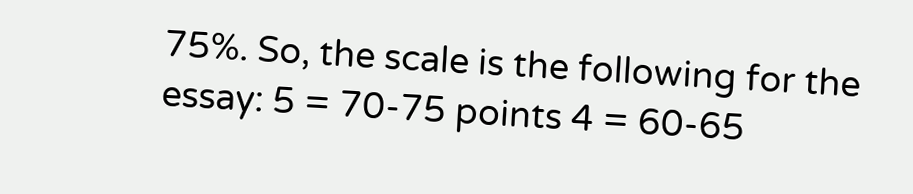75%. So, the scale is the following for the essay: 5 = 70-75 points 4 = 60-65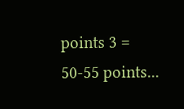points 3 = 50-55 points...